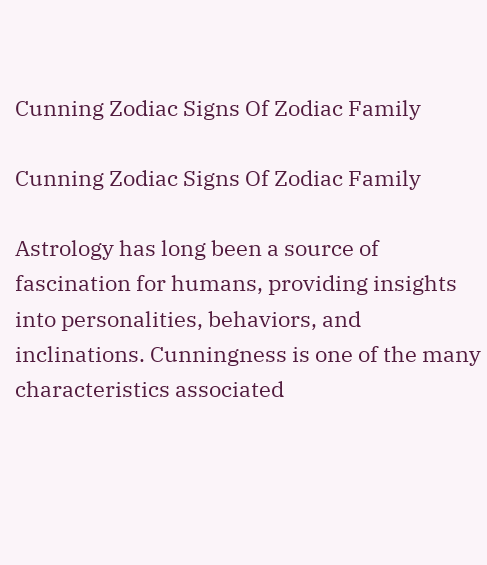Cunning Zodiac Signs Of Zodiac Family

Cunning Zodiac Signs Of Zodiac Family

Astrology has long been a source of fascination for humans, providing insights into personalities, behaviors, and inclinations. Cunningness is one of the many characteristics associated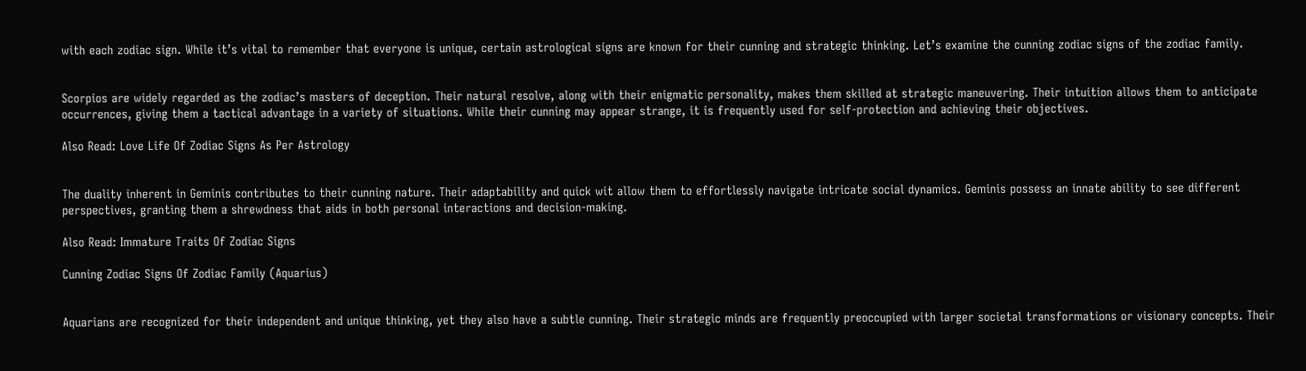with each zodiac sign. While it’s vital to remember that everyone is unique, certain astrological signs are known for their cunning and strategic thinking. Let’s examine the cunning zodiac signs of the zodiac family.


Scorpios are widely regarded as the zodiac’s masters of deception. Their natural resolve, along with their enigmatic personality, makes them skilled at strategic maneuvering. Their intuition allows them to anticipate occurrences, giving them a tactical advantage in a variety of situations. While their cunning may appear strange, it is frequently used for self-protection and achieving their objectives.

Also Read: Love Life Of Zodiac Signs As Per Astrology


The duality inherent in Geminis contributes to their cunning nature. Their adaptability and quick wit allow them to effortlessly navigate intricate social dynamics. Geminis possess an innate ability to see different perspectives, granting them a shrewdness that aids in both personal interactions and decision-making.

Also Read: Immature Traits Of Zodiac Signs

Cunning Zodiac Signs Of Zodiac Family (Aquarius)


Aquarians are recognized for their independent and unique thinking, yet they also have a subtle cunning. Their strategic minds are frequently preoccupied with larger societal transformations or visionary concepts. Their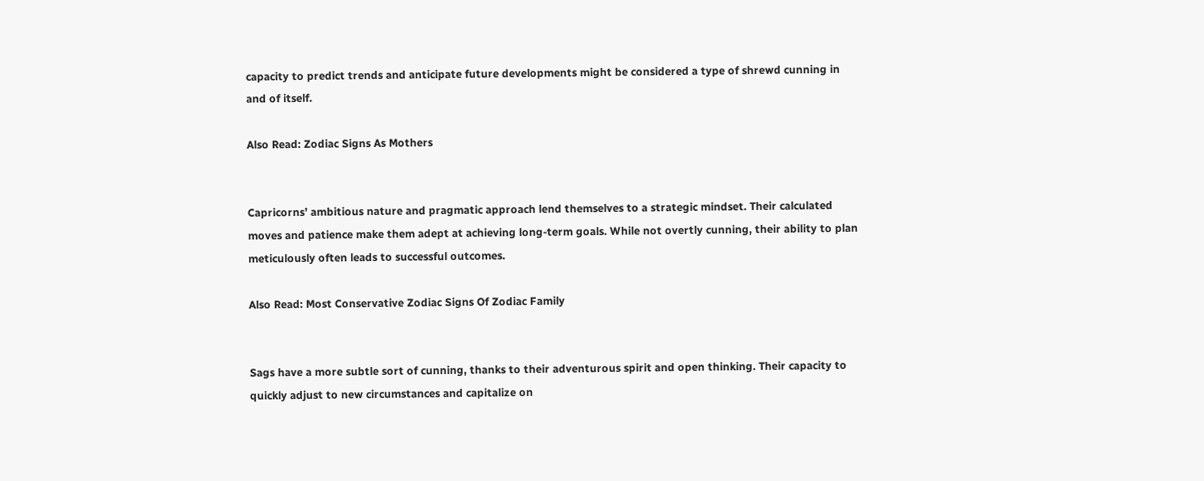capacity to predict trends and anticipate future developments might be considered a type of shrewd cunning in and of itself.

Also Read: Zodiac Signs As Mothers


Capricorns’ ambitious nature and pragmatic approach lend themselves to a strategic mindset. Their calculated moves and patience make them adept at achieving long-term goals. While not overtly cunning, their ability to plan meticulously often leads to successful outcomes.

Also Read: Most Conservative Zodiac Signs Of Zodiac Family


Sags have a more subtle sort of cunning, thanks to their adventurous spirit and open thinking. Their capacity to quickly adjust to new circumstances and capitalize on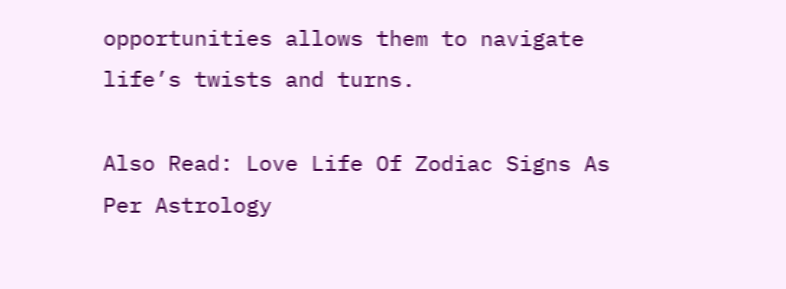opportunities allows them to navigate life’s twists and turns.

Also Read: Love Life Of Zodiac Signs As Per Astrology